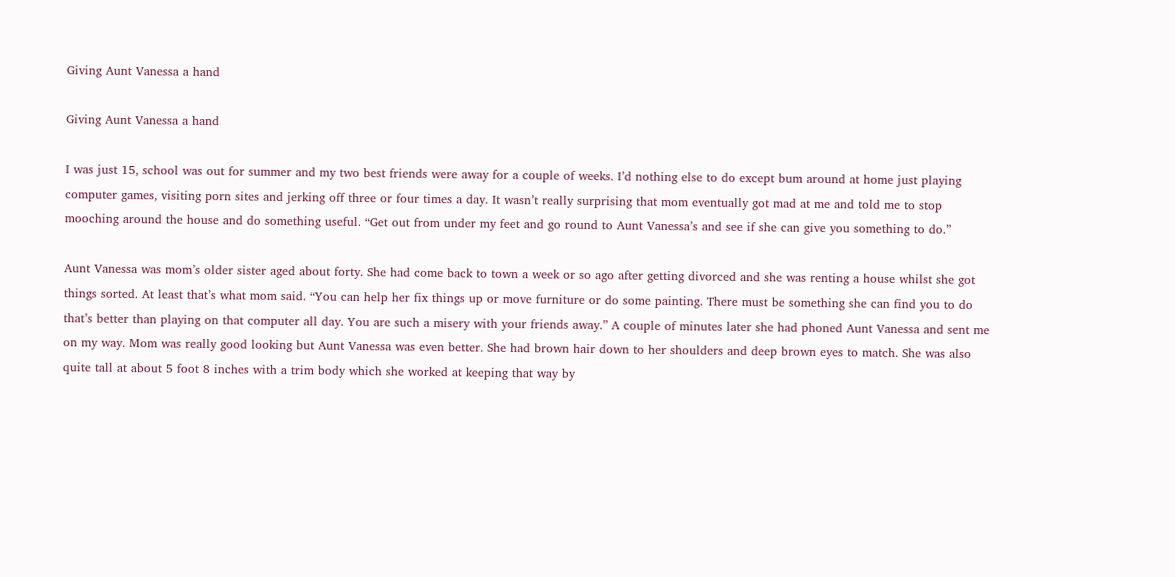Giving Aunt Vanessa a hand

Giving Aunt Vanessa a hand

I was just 15, school was out for summer and my two best friends were away for a couple of weeks. I’d nothing else to do except bum around at home just playing computer games, visiting porn sites and jerking off three or four times a day. It wasn’t really surprising that mom eventually got mad at me and told me to stop mooching around the house and do something useful. “Get out from under my feet and go round to Aunt Vanessa’s and see if she can give you something to do.”

Aunt Vanessa was mom’s older sister aged about forty. She had come back to town a week or so ago after getting divorced and she was renting a house whilst she got things sorted. At least that’s what mom said. “You can help her fix things up or move furniture or do some painting. There must be something she can find you to do that’s better than playing on that computer all day. You are such a misery with your friends away.” A couple of minutes later she had phoned Aunt Vanessa and sent me on my way. Mom was really good looking but Aunt Vanessa was even better. She had brown hair down to her shoulders and deep brown eyes to match. She was also quite tall at about 5 foot 8 inches with a trim body which she worked at keeping that way by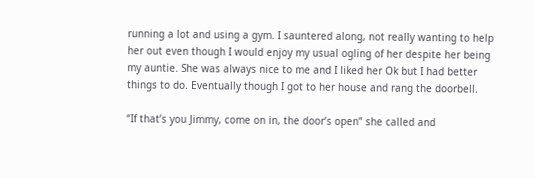running a lot and using a gym. I sauntered along, not really wanting to help her out even though I would enjoy my usual ogling of her despite her being my auntie. She was always nice to me and I liked her Ok but I had better things to do. Eventually though I got to her house and rang the doorbell.

“If that’s you Jimmy, come on in, the door’s open” she called and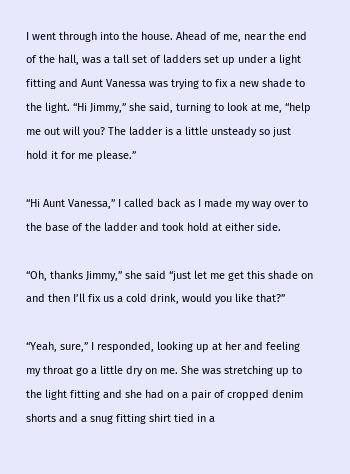I went through into the house. Ahead of me, near the end of the hall, was a tall set of ladders set up under a light fitting and Aunt Vanessa was trying to fix a new shade to the light. “Hi Jimmy,” she said, turning to look at me, “help me out will you? The ladder is a little unsteady so just hold it for me please.”

“Hi Aunt Vanessa,” I called back as I made my way over to the base of the ladder and took hold at either side.

“Oh, thanks Jimmy,” she said “just let me get this shade on and then I’ll fix us a cold drink, would you like that?”

“Yeah, sure,” I responded, looking up at her and feeling my throat go a little dry on me. She was stretching up to the light fitting and she had on a pair of cropped denim shorts and a snug fitting shirt tied in a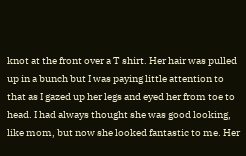knot at the front over a T shirt. Her hair was pulled up in a bunch but I was paying little attention to that as I gazed up her legs and eyed her from toe to head. I had always thought she was good looking, like mom, but now she looked fantastic to me. Her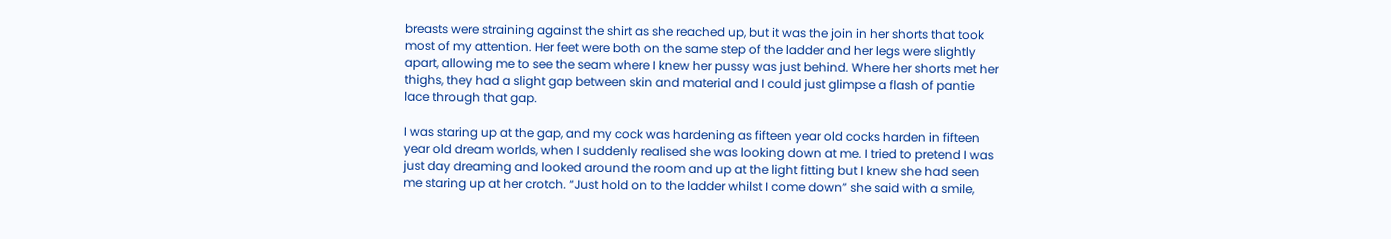breasts were straining against the shirt as she reached up, but it was the join in her shorts that took most of my attention. Her feet were both on the same step of the ladder and her legs were slightly apart, allowing me to see the seam where I knew her pussy was just behind. Where her shorts met her thighs, they had a slight gap between skin and material and I could just glimpse a flash of pantie lace through that gap.

I was staring up at the gap, and my cock was hardening as fifteen year old cocks harden in fifteen year old dream worlds, when I suddenly realised she was looking down at me. I tried to pretend I was just day dreaming and looked around the room and up at the light fitting but I knew she had seen me staring up at her crotch. “Just hold on to the ladder whilst I come down” she said with a smile,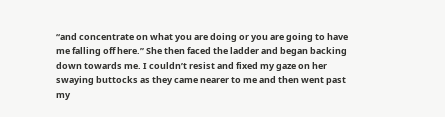“and concentrate on what you are doing or you are going to have me falling off here.” She then faced the ladder and began backing down towards me. I couldn’t resist and fixed my gaze on her swaying buttocks as they came nearer to me and then went past my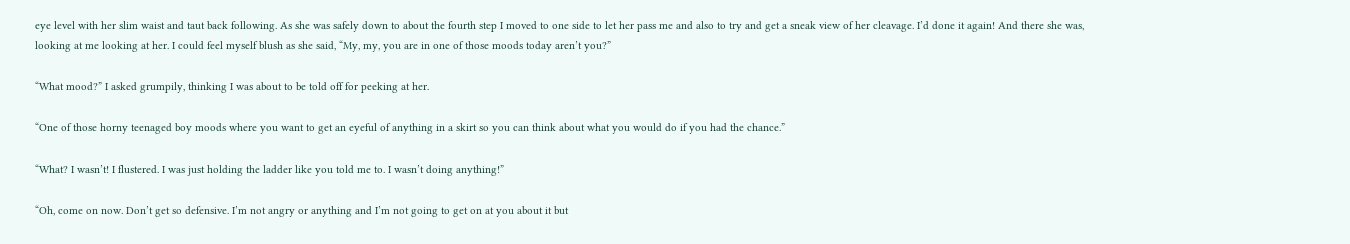eye level with her slim waist and taut back following. As she was safely down to about the fourth step I moved to one side to let her pass me and also to try and get a sneak view of her cleavage. I’d done it again! And there she was, looking at me looking at her. I could feel myself blush as she said, “My, my, you are in one of those moods today aren’t you?”

“What mood?” I asked grumpily, thinking I was about to be told off for peeking at her.

“One of those horny teenaged boy moods where you want to get an eyeful of anything in a skirt so you can think about what you would do if you had the chance.”

“What? I wasn’t! I flustered. I was just holding the ladder like you told me to. I wasn’t doing anything!”

“Oh, come on now. Don’t get so defensive. I’m not angry or anything and I’m not going to get on at you about it but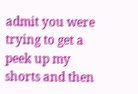admit you were trying to get a peek up my shorts and then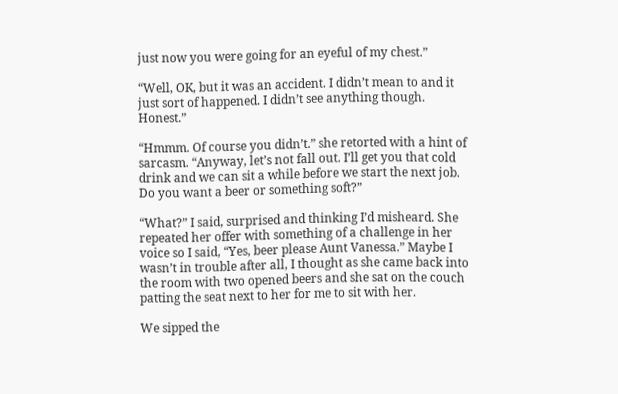just now you were going for an eyeful of my chest.”

“Well, OK, but it was an accident. I didn’t mean to and it just sort of happened. I didn’t see anything though. Honest.”

“Hmmm. Of course you didn’t.” she retorted with a hint of sarcasm. “Anyway, let’s not fall out. I’ll get you that cold drink and we can sit a while before we start the next job. Do you want a beer or something soft?”

“What?” I said, surprised and thinking I’d misheard. She repeated her offer with something of a challenge in her voice so I said, “Yes, beer please Aunt Vanessa.” Maybe I wasn’t in trouble after all, I thought as she came back into the room with two opened beers and she sat on the couch patting the seat next to her for me to sit with her.

We sipped the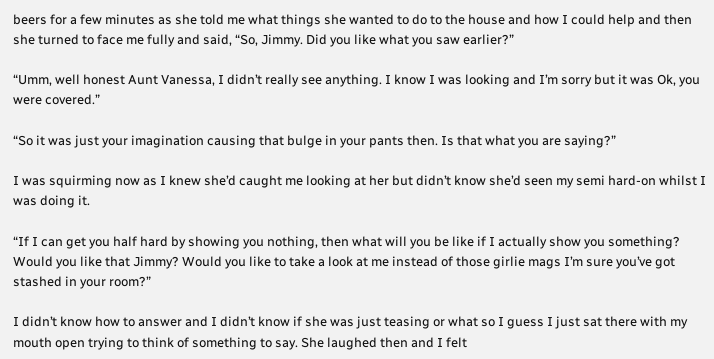beers for a few minutes as she told me what things she wanted to do to the house and how I could help and then she turned to face me fully and said, “So, Jimmy. Did you like what you saw earlier?”

“Umm, well honest Aunt Vanessa, I didn’t really see anything. I know I was looking and I’m sorry but it was Ok, you were covered.”

“So it was just your imagination causing that bulge in your pants then. Is that what you are saying?”

I was squirming now as I knew she’d caught me looking at her but didn’t know she’d seen my semi hard-on whilst I was doing it.

“If I can get you half hard by showing you nothing, then what will you be like if I actually show you something? Would you like that Jimmy? Would you like to take a look at me instead of those girlie mags I’m sure you’ve got stashed in your room?”

I didn’t know how to answer and I didn’t know if she was just teasing or what so I guess I just sat there with my mouth open trying to think of something to say. She laughed then and I felt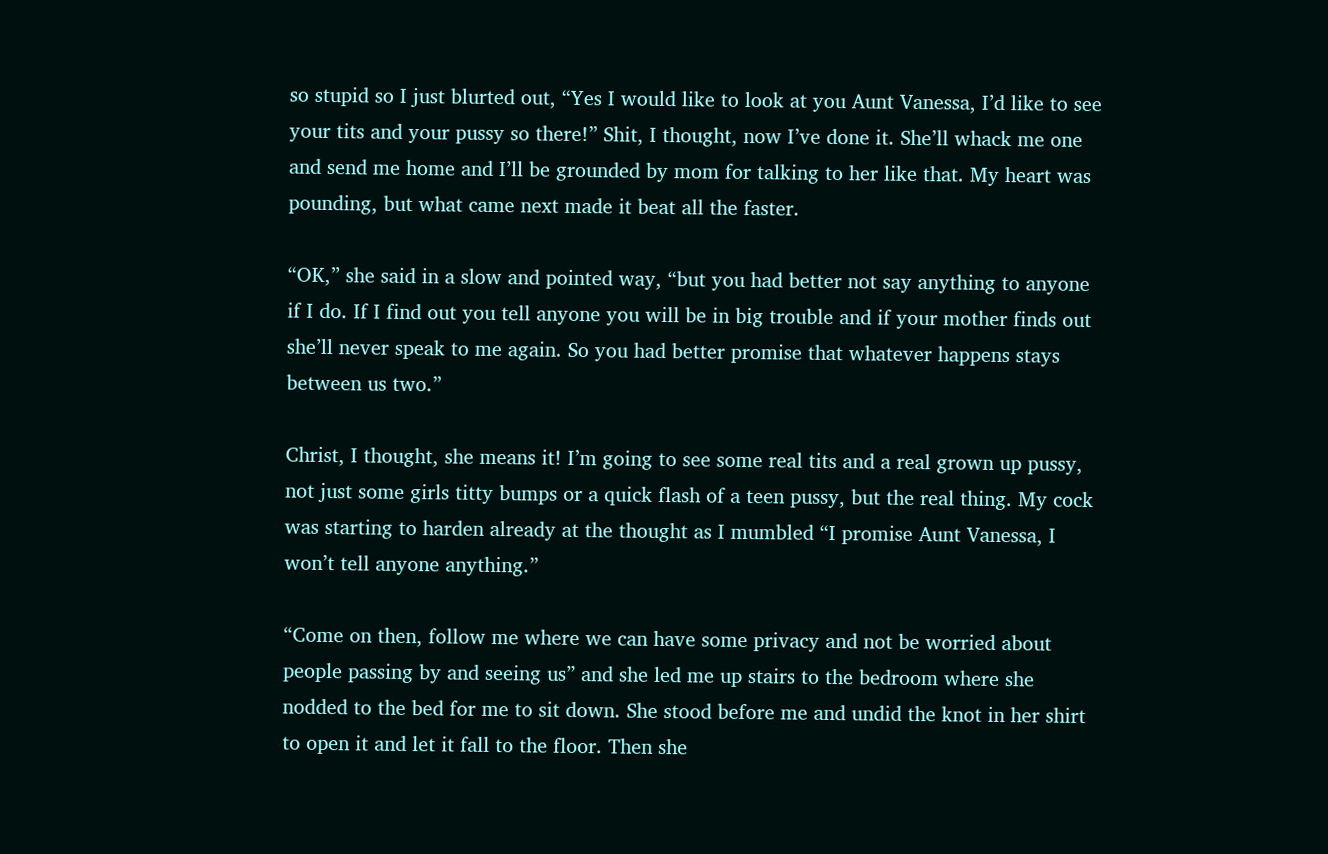so stupid so I just blurted out, “Yes I would like to look at you Aunt Vanessa, I’d like to see your tits and your pussy so there!” Shit, I thought, now I’ve done it. She’ll whack me one and send me home and I’ll be grounded by mom for talking to her like that. My heart was pounding, but what came next made it beat all the faster.

“OK,” she said in a slow and pointed way, “but you had better not say anything to anyone if I do. If I find out you tell anyone you will be in big trouble and if your mother finds out she’ll never speak to me again. So you had better promise that whatever happens stays between us two.”

Christ, I thought, she means it! I’m going to see some real tits and a real grown up pussy, not just some girls titty bumps or a quick flash of a teen pussy, but the real thing. My cock was starting to harden already at the thought as I mumbled “I promise Aunt Vanessa, I won’t tell anyone anything.”

“Come on then, follow me where we can have some privacy and not be worried about people passing by and seeing us” and she led me up stairs to the bedroom where she nodded to the bed for me to sit down. She stood before me and undid the knot in her shirt to open it and let it fall to the floor. Then she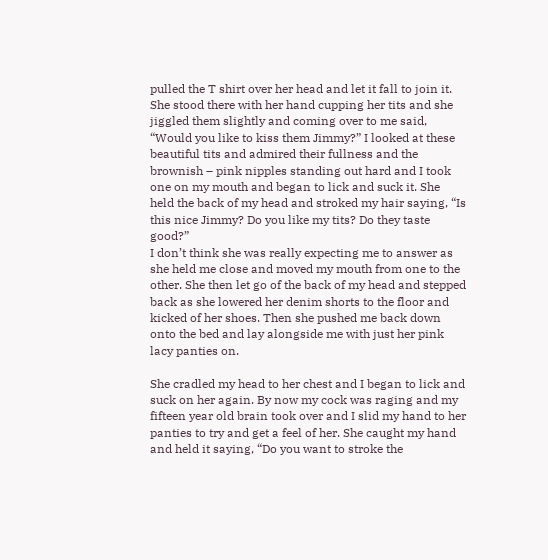pulled the T shirt over her head and let it fall to join it. She stood there with her hand cupping her tits and she jiggled them slightly and coming over to me said, “Would you like to kiss them Jimmy?” I looked at these beautiful tits and admired their fullness and the brownish – pink nipples standing out hard and I took one on my mouth and began to lick and suck it. She held the back of my head and stroked my hair saying, “Is this nice Jimmy? Do you like my tits? Do they taste good?”
I don’t think she was really expecting me to answer as she held me close and moved my mouth from one to the other. She then let go of the back of my head and stepped back as she lowered her denim shorts to the floor and kicked of her shoes. Then she pushed me back down onto the bed and lay alongside me with just her pink lacy panties on.

She cradled my head to her chest and I began to lick and suck on her again. By now my cock was raging and my fifteen year old brain took over and I slid my hand to her panties to try and get a feel of her. She caught my hand and held it saying, “Do you want to stroke the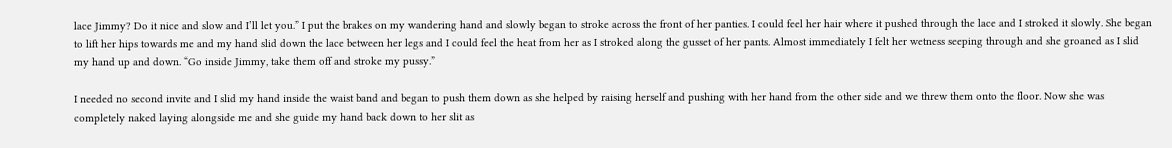lace Jimmy? Do it nice and slow and I’ll let you.” I put the brakes on my wandering hand and slowly began to stroke across the front of her panties. I could feel her hair where it pushed through the lace and I stroked it slowly. She began to lift her hips towards me and my hand slid down the lace between her legs and I could feel the heat from her as I stroked along the gusset of her pants. Almost immediately I felt her wetness seeping through and she groaned as I slid my hand up and down. “Go inside Jimmy, take them off and stroke my pussy.”

I needed no second invite and I slid my hand inside the waist band and began to push them down as she helped by raising herself and pushing with her hand from the other side and we threw them onto the floor. Now she was completely naked laying alongside me and she guide my hand back down to her slit as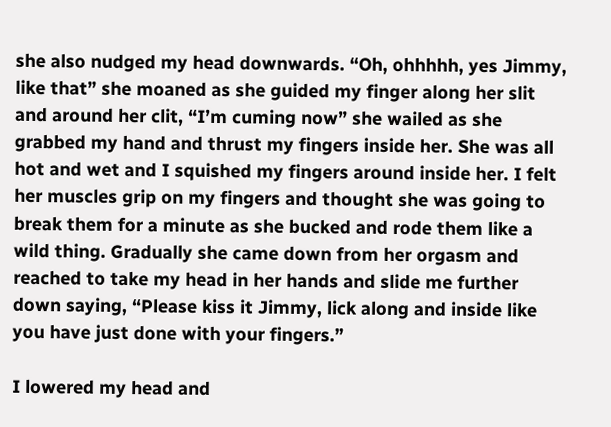she also nudged my head downwards. “Oh, ohhhhh, yes Jimmy, like that” she moaned as she guided my finger along her slit and around her clit, “I’m cuming now” she wailed as she grabbed my hand and thrust my fingers inside her. She was all hot and wet and I squished my fingers around inside her. I felt her muscles grip on my fingers and thought she was going to break them for a minute as she bucked and rode them like a wild thing. Gradually she came down from her orgasm and reached to take my head in her hands and slide me further down saying, “Please kiss it Jimmy, lick along and inside like you have just done with your fingers.”

I lowered my head and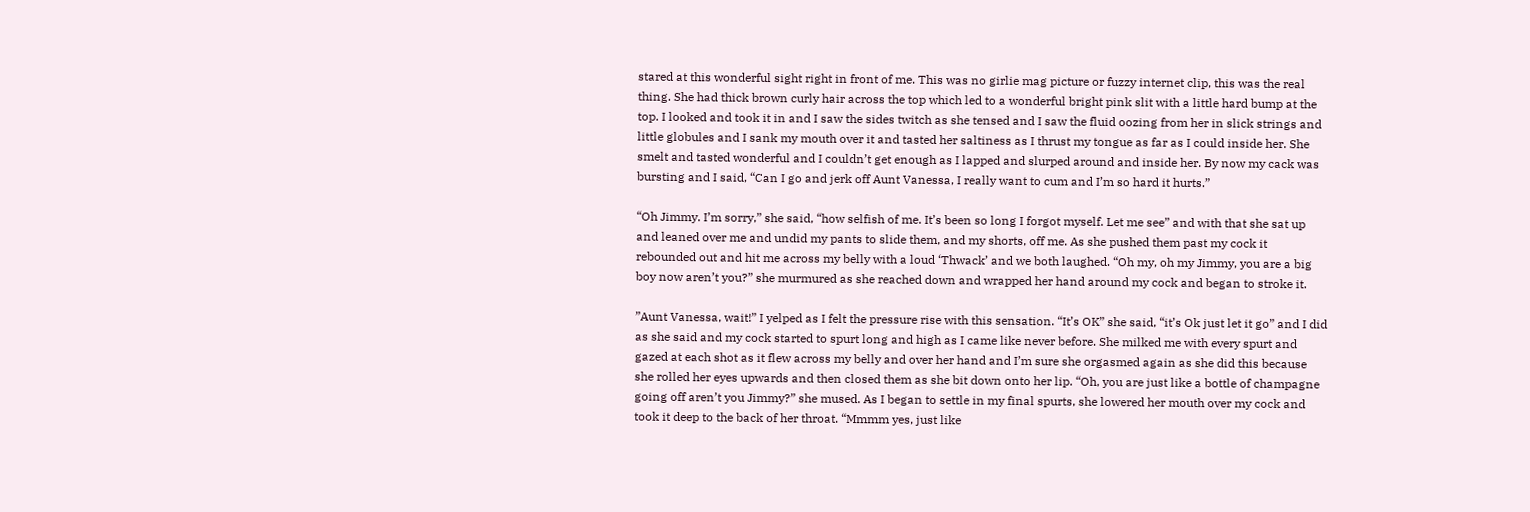stared at this wonderful sight right in front of me. This was no girlie mag picture or fuzzy internet clip, this was the real thing. She had thick brown curly hair across the top which led to a wonderful bright pink slit with a little hard bump at the top. I looked and took it in and I saw the sides twitch as she tensed and I saw the fluid oozing from her in slick strings and little globules and I sank my mouth over it and tasted her saltiness as I thrust my tongue as far as I could inside her. She smelt and tasted wonderful and I couldn’t get enough as I lapped and slurped around and inside her. By now my cack was bursting and I said, “Can I go and jerk off Aunt Vanessa, I really want to cum and I’m so hard it hurts.”

“Oh Jimmy. I’m sorry,” she said, “how selfish of me. It’s been so long I forgot myself. Let me see” and with that she sat up and leaned over me and undid my pants to slide them, and my shorts, off me. As she pushed them past my cock it rebounded out and hit me across my belly with a loud ‘Thwack’ and we both laughed. “Oh my, oh my Jimmy, you are a big boy now aren’t you?” she murmured as she reached down and wrapped her hand around my cock and began to stroke it.

”Aunt Vanessa, wait!” I yelped as I felt the pressure rise with this sensation. “It’s OK” she said, “it’s Ok just let it go” and I did as she said and my cock started to spurt long and high as I came like never before. She milked me with every spurt and gazed at each shot as it flew across my belly and over her hand and I’m sure she orgasmed again as she did this because she rolled her eyes upwards and then closed them as she bit down onto her lip. “Oh, you are just like a bottle of champagne going off aren’t you Jimmy?” she mused. As I began to settle in my final spurts, she lowered her mouth over my cock and took it deep to the back of her throat. “Mmmm yes, just like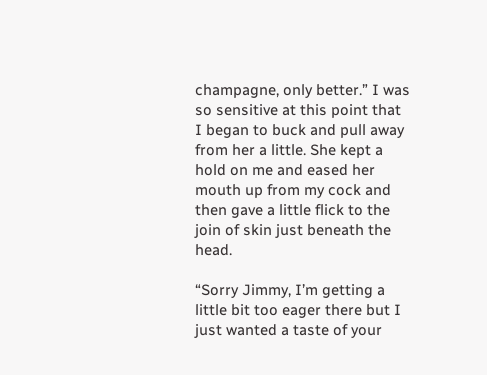champagne, only better.” I was so sensitive at this point that I began to buck and pull away from her a little. She kept a hold on me and eased her mouth up from my cock and then gave a little flick to the join of skin just beneath the head.

“Sorry Jimmy, I’m getting a little bit too eager there but I just wanted a taste of your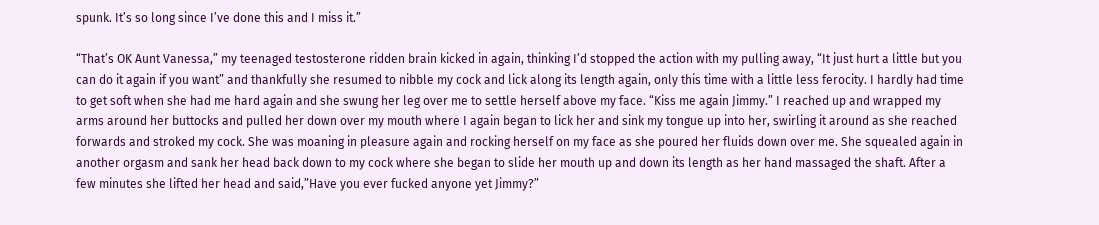spunk. It’s so long since I’ve done this and I miss it.”

“That’s OK Aunt Vanessa,” my teenaged testosterone ridden brain kicked in again, thinking I’d stopped the action with my pulling away, “It just hurt a little but you can do it again if you want” and thankfully she resumed to nibble my cock and lick along its length again, only this time with a little less ferocity. I hardly had time to get soft when she had me hard again and she swung her leg over me to settle herself above my face. “Kiss me again Jimmy.” I reached up and wrapped my arms around her buttocks and pulled her down over my mouth where I again began to lick her and sink my tongue up into her, swirling it around as she reached forwards and stroked my cock. She was moaning in pleasure again and rocking herself on my face as she poured her fluids down over me. She squealed again in another orgasm and sank her head back down to my cock where she began to slide her mouth up and down its length as her hand massaged the shaft. After a few minutes she lifted her head and said,”Have you ever fucked anyone yet Jimmy?”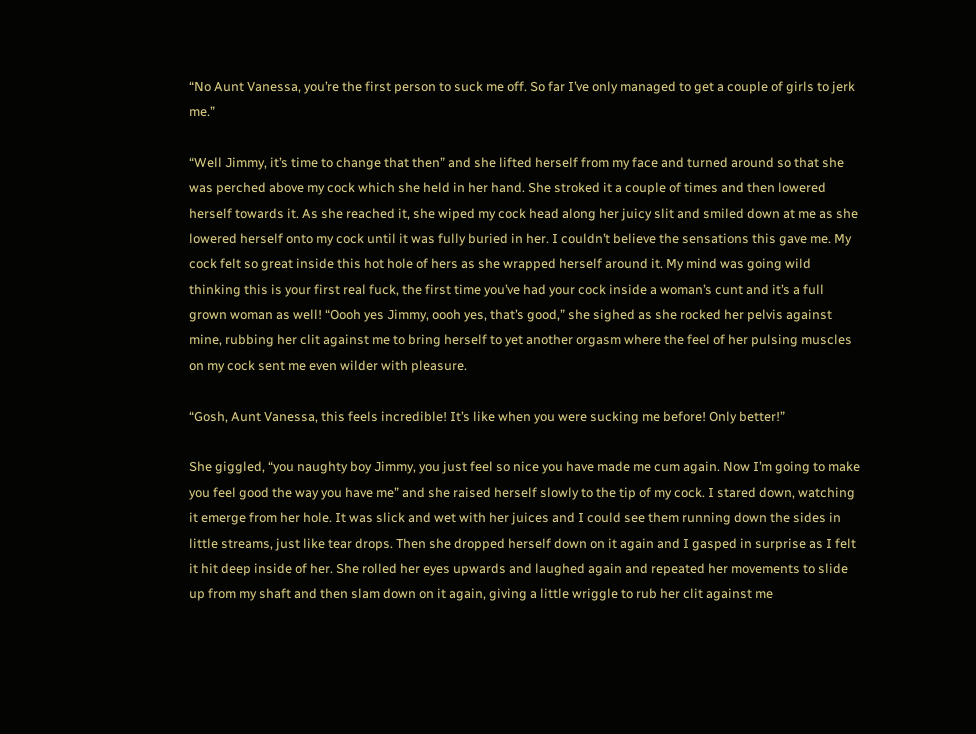“No Aunt Vanessa, you’re the first person to suck me off. So far I’ve only managed to get a couple of girls to jerk me.”

“Well Jimmy, it’s time to change that then” and she lifted herself from my face and turned around so that she was perched above my cock which she held in her hand. She stroked it a couple of times and then lowered herself towards it. As she reached it, she wiped my cock head along her juicy slit and smiled down at me as she lowered herself onto my cock until it was fully buried in her. I couldn’t believe the sensations this gave me. My cock felt so great inside this hot hole of hers as she wrapped herself around it. My mind was going wild thinking this is your first real fuck, the first time you’ve had your cock inside a woman’s cunt and it’s a full grown woman as well! “Oooh yes Jimmy, oooh yes, that’s good,” she sighed as she rocked her pelvis against mine, rubbing her clit against me to bring herself to yet another orgasm where the feel of her pulsing muscles on my cock sent me even wilder with pleasure.

“Gosh, Aunt Vanessa, this feels incredible! It’s like when you were sucking me before! Only better!”

She giggled, “you naughty boy Jimmy, you just feel so nice you have made me cum again. Now I’m going to make you feel good the way you have me” and she raised herself slowly to the tip of my cock. I stared down, watching it emerge from her hole. It was slick and wet with her juices and I could see them running down the sides in little streams, just like tear drops. Then she dropped herself down on it again and I gasped in surprise as I felt it hit deep inside of her. She rolled her eyes upwards and laughed again and repeated her movements to slide up from my shaft and then slam down on it again, giving a little wriggle to rub her clit against me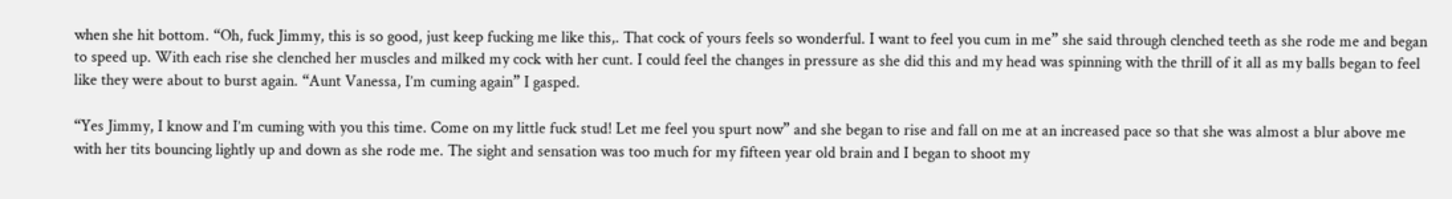when she hit bottom. “Oh, fuck Jimmy, this is so good, just keep fucking me like this,. That cock of yours feels so wonderful. I want to feel you cum in me” she said through clenched teeth as she rode me and began to speed up. With each rise she clenched her muscles and milked my cock with her cunt. I could feel the changes in pressure as she did this and my head was spinning with the thrill of it all as my balls began to feel like they were about to burst again. “Aunt Vanessa, I’m cuming again” I gasped.

“Yes Jimmy, I know and I’m cuming with you this time. Come on my little fuck stud! Let me feel you spurt now” and she began to rise and fall on me at an increased pace so that she was almost a blur above me with her tits bouncing lightly up and down as she rode me. The sight and sensation was too much for my fifteen year old brain and I began to shoot my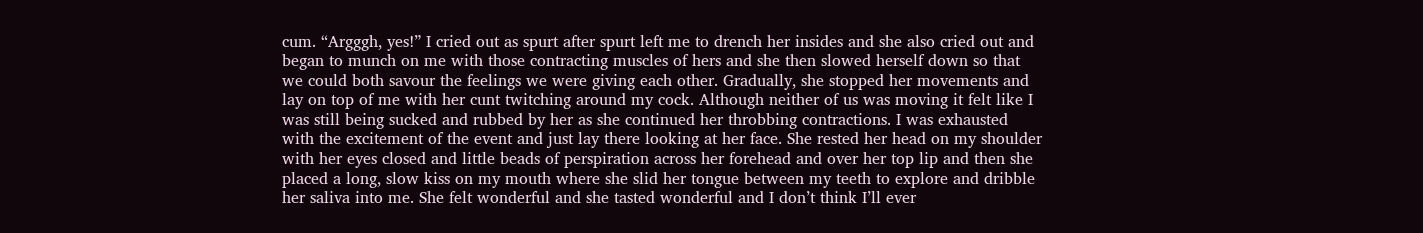cum. “Argggh, yes!” I cried out as spurt after spurt left me to drench her insides and she also cried out and began to munch on me with those contracting muscles of hers and she then slowed herself down so that we could both savour the feelings we were giving each other. Gradually, she stopped her movements and lay on top of me with her cunt twitching around my cock. Although neither of us was moving it felt like I was still being sucked and rubbed by her as she continued her throbbing contractions. I was exhausted with the excitement of the event and just lay there looking at her face. She rested her head on my shoulder with her eyes closed and little beads of perspiration across her forehead and over her top lip and then she placed a long, slow kiss on my mouth where she slid her tongue between my teeth to explore and dribble her saliva into me. She felt wonderful and she tasted wonderful and I don’t think I’ll ever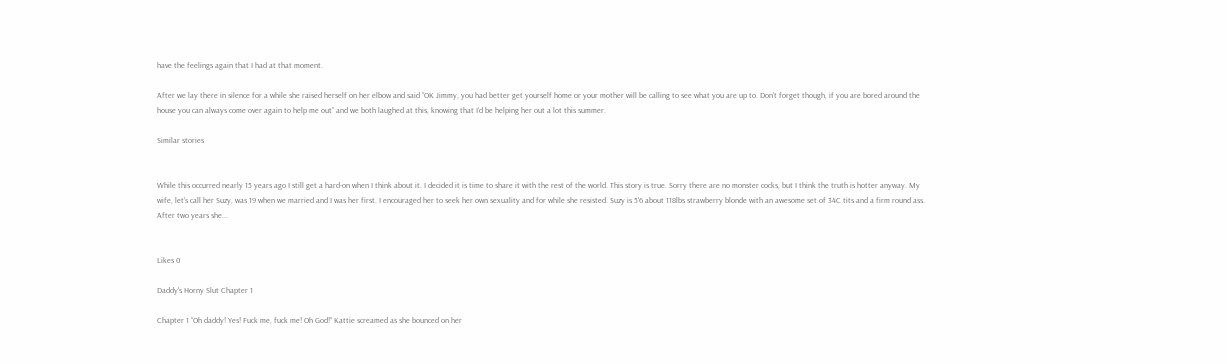have the feelings again that I had at that moment.

After we lay there in silence for a while she raised herself on her elbow and said “OK Jimmy, you had better get yourself home or your mother will be calling to see what you are up to. Don’t forget though, if you are bored around the house you can always come over again to help me out” and we both laughed at this, knowing that I’d be helping her out a lot this summer.

Similar stories


While this occurred nearly 15 years ago I still get a hard-on when I think about it. I decided it is time to share it with the rest of the world. This story is true. Sorry there are no monster cocks, but I think the truth is hotter anyway. My wife, let's call her Suzy, was 19 when we married and I was her first. I encouraged her to seek her own sexuality and for while she resisted. Suzy is 5'6 about 118lbs strawberry blonde with an awesome set of 34C tits and a firm round ass. After two years she...


Likes 0

Daddy's Horny Slut Chapter 1

Chapter 1 “Oh daddy! Yes! Fuck me, fuck me! Oh God!” Kattie screamed as she bounced on her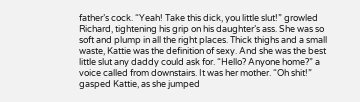father’s cock. “Yeah! Take this dick, you little slut!” growled Richard, tightening his grip on his daughter’s ass. She was so soft and plump in all the right places. Thick thighs and a small waste, Kattie was the definition of sexy. And she was the best little slut any daddy could ask for. “Hello? Anyone home?” a voice called from downstairs. It was her mother. “Oh shit!” gasped Kattie, as she jumped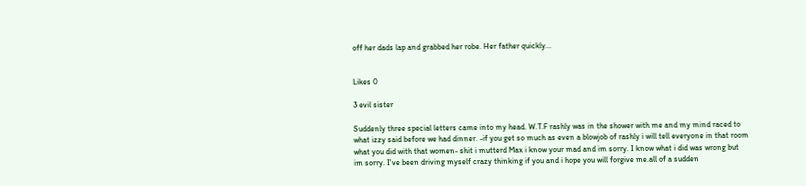off her dads lap and grabbed her robe. Her father quickly...


Likes 0

3 evil sister

Suddenly three special letters came into my head. W.T.F rashly was in the shower with me and my mind raced to what izzy said before we had dinner. -if you get so much as even a blowjob of rashly i will tell everyone in that room what you did with that women- shit i mutterd Max i know your mad and im sorry. I know what i did was wrong but im sorry. I've been driving myself crazy thinking if you and i hope you will forgive me.all of a sudden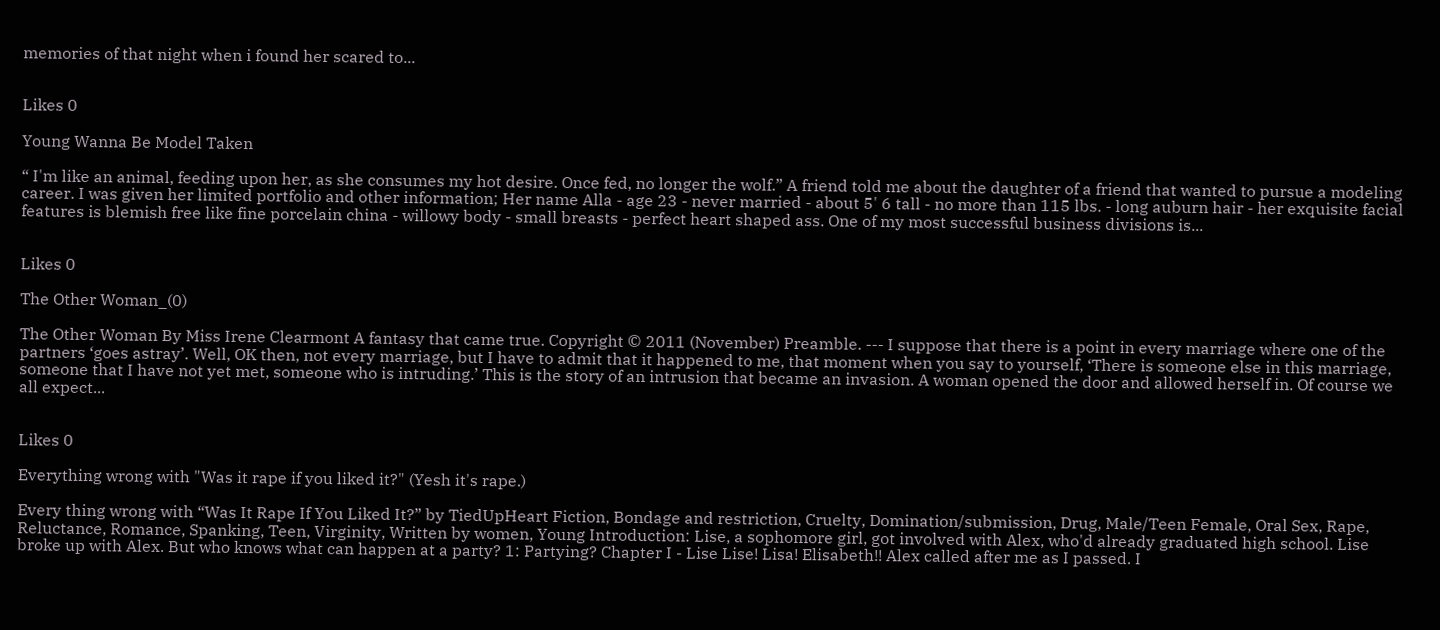memories of that night when i found her scared to...


Likes 0

Young Wanna Be Model Taken

“ I'm like an animal, feeding upon her, as she consumes my hot desire. Once fed, no longer the wolf.” A friend told me about the daughter of a friend that wanted to pursue a modeling career. I was given her limited portfolio and other information; Her name Alla - age 23 - never married - about 5' 6 tall - no more than 115 lbs. - long auburn hair - her exquisite facial features is blemish free like fine porcelain china - willowy body - small breasts - perfect heart shaped ass. One of my most successful business divisions is...


Likes 0

The Other Woman_(0)

The Other Woman By Miss Irene Clearmont A fantasy that came true. Copyright © 2011 (November) Preamble. --- I suppose that there is a point in every marriage where one of the partners ‘goes astray’. Well, OK then, not every marriage, but I have to admit that it happened to me, that moment when you say to yourself, ‘There is someone else in this marriage, someone that I have not yet met, someone who is intruding.’ This is the story of an intrusion that became an invasion. A woman opened the door and allowed herself in. Of course we all expect...


Likes 0

Everything wrong with "Was it rape if you liked it?" (Yesh it's rape.)

Every thing wrong with “Was It Rape If You Liked It?” by TiedUpHeart Fiction, Bondage and restriction, Cruelty, Domination/submission, Drug, Male/Teen Female, Oral Sex, Rape, Reluctance, Romance, Spanking, Teen, Virginity, Written by women, Young Introduction: Lise, a sophomore girl, got involved with Alex, who'd already graduated high school. Lise broke up with Alex. But who knows what can happen at a party? 1: Partying? Chapter I - Lise Lise! Lisa! Elisabeth!! Alex called after me as I passed. I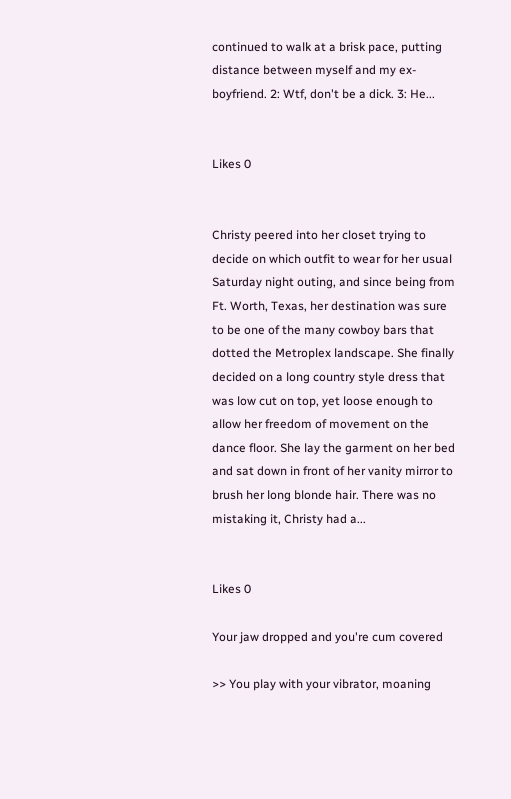continued to walk at a brisk pace, putting distance between myself and my ex-boyfriend. 2: Wtf, don't be a dick. 3: He...


Likes 0


Christy peered into her closet trying to decide on which outfit to wear for her usual Saturday night outing, and since being from Ft. Worth, Texas, her destination was sure to be one of the many cowboy bars that dotted the Metroplex landscape. She finally decided on a long country style dress that was low cut on top, yet loose enough to allow her freedom of movement on the dance floor. She lay the garment on her bed and sat down in front of her vanity mirror to brush her long blonde hair. There was no mistaking it, Christy had a...


Likes 0

Your jaw dropped and you're cum covered

>> You play with your vibrator, moaning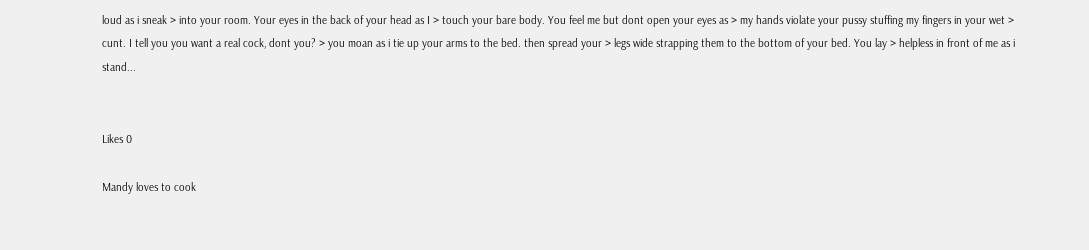loud as i sneak > into your room. Your eyes in the back of your head as I > touch your bare body. You feel me but dont open your eyes as > my hands violate your pussy stuffing my fingers in your wet > cunt. I tell you you want a real cock, dont you? > you moan as i tie up your arms to the bed. then spread your > legs wide strapping them to the bottom of your bed. You lay > helpless in front of me as i stand...


Likes 0

Mandy loves to cook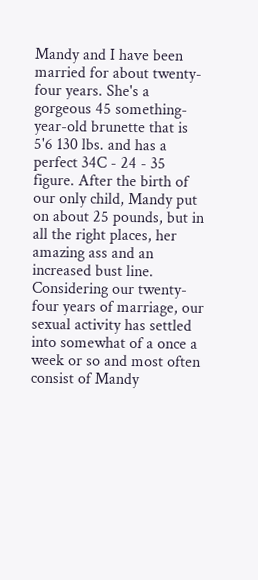Mandy and I have been married for about twenty-four years. She's a gorgeous 45 something-year-old brunette that is 5'6 130 lbs. and has a perfect 34C - 24 - 35 figure. After the birth of our only child, Mandy put on about 25 pounds, but in all the right places, her amazing ass and an increased bust line. Considering our twenty-four years of marriage, our sexual activity has settled into somewhat of a once a week or so and most often consist of Mandy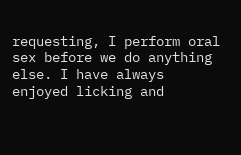requesting, I perform oral sex before we do anything else. I have always enjoyed licking and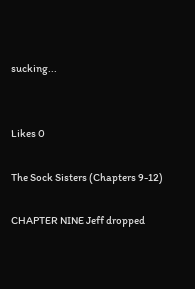sucking...


Likes 0

The Sock Sisters (Chapters 9-12)

CHAPTER NINE Jeff dropped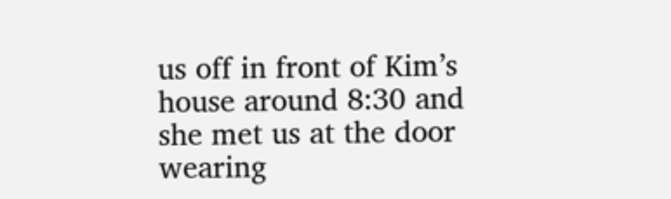us off in front of Kim’s house around 8:30 and she met us at the door wearing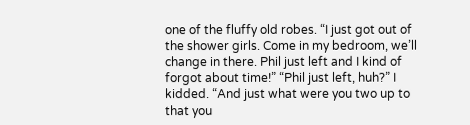one of the fluffy old robes. “I just got out of the shower girls. Come in my bedroom, we’ll change in there. Phil just left and I kind of forgot about time!” “Phil just left, huh?” I kidded. “And just what were you two up to that you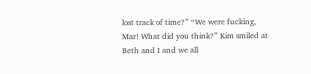lost track of time?” “We were fucking, Mar! What did you think?” Kim smiled at Beth and I and we all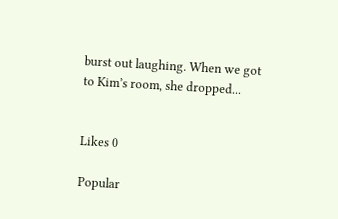burst out laughing. When we got to Kim’s room, she dropped...


Likes 0

Popular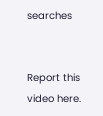searches


Report this video here.